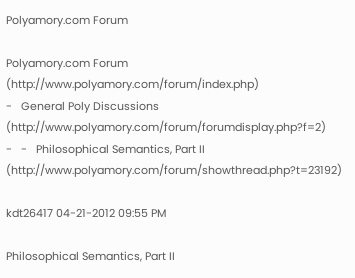Polyamory.com Forum

Polyamory.com Forum (http://www.polyamory.com/forum/index.php)
-   General Poly Discussions (http://www.polyamory.com/forum/forumdisplay.php?f=2)
-   -   Philosophical Semantics, Part II (http://www.polyamory.com/forum/showthread.php?t=23192)

kdt26417 04-21-2012 09:55 PM

Philosophical Semantics, Part II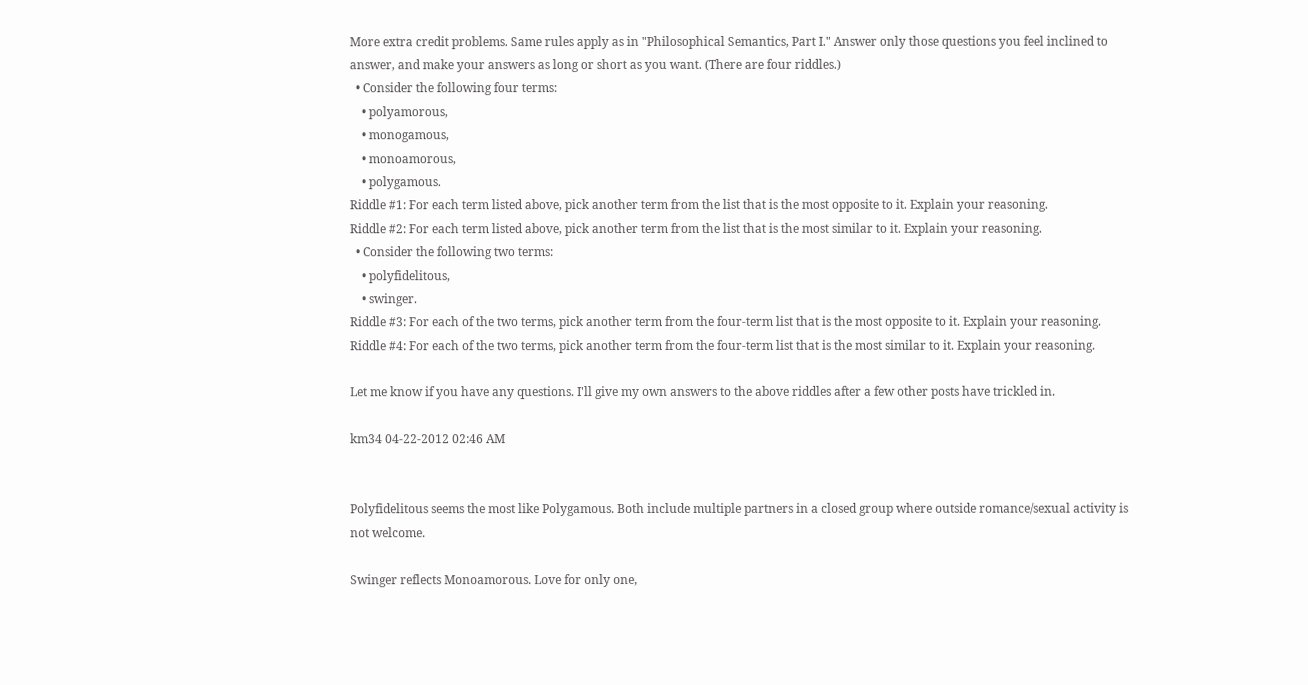More extra credit problems. Same rules apply as in "Philosophical Semantics, Part I." Answer only those questions you feel inclined to answer, and make your answers as long or short as you want. (There are four riddles.)
  • Consider the following four terms:
    • polyamorous,
    • monogamous,
    • monoamorous,
    • polygamous.
Riddle #1: For each term listed above, pick another term from the list that is the most opposite to it. Explain your reasoning.
Riddle #2: For each term listed above, pick another term from the list that is the most similar to it. Explain your reasoning.
  • Consider the following two terms:
    • polyfidelitous,
    • swinger.
Riddle #3: For each of the two terms, pick another term from the four-term list that is the most opposite to it. Explain your reasoning.
Riddle #4: For each of the two terms, pick another term from the four-term list that is the most similar to it. Explain your reasoning.

Let me know if you have any questions. I'll give my own answers to the above riddles after a few other posts have trickled in.

km34 04-22-2012 02:46 AM


Polyfidelitous seems the most like Polygamous. Both include multiple partners in a closed group where outside romance/sexual activity is not welcome.

Swinger reflects Monoamorous. Love for only one,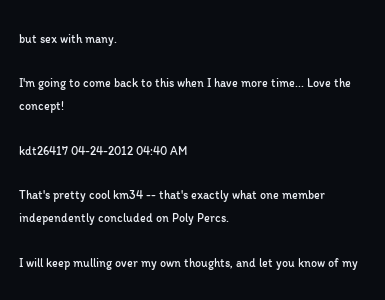but sex with many.

I'm going to come back to this when I have more time... Love the concept!

kdt26417 04-24-2012 04:40 AM

That's pretty cool km34 -- that's exactly what one member independently concluded on Poly Percs.

I will keep mulling over my own thoughts, and let you know of my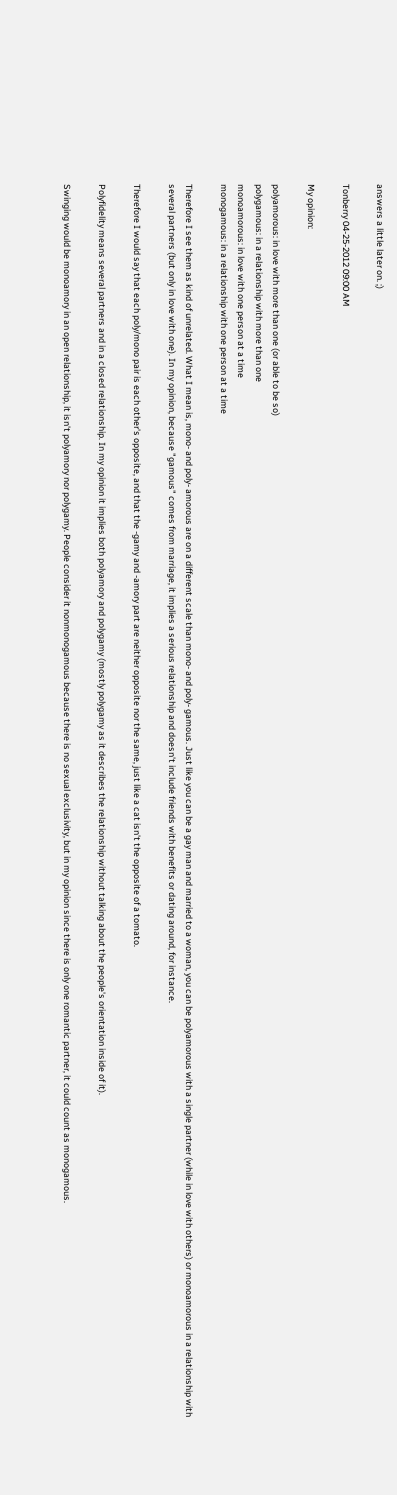answers a little later on. ;)

Tonberry 04-25-2012 09:00 AM

My opinion:

polyamorous: in love with more than one (or able to be so)
polygamous: in a relationship with more than one
monoamorous: in love with one person at a time
monogamous: in a relationship with one person at a time

Therefore I see them as kind of unrelated. What I mean is, mono- and poly- amorous are on a different scale than mono- and poly- gamous. Just like you can be a gay man and married to a woman, you can be polyamorous with a single partner (while in love with others) or monoamorous in a relationship with several partners (but only in love with one). In my opinion, because "gamous" comes from marriage, it implies a serious relationship and doesn't include friends with benefits or dating around, for instance.

Therefore I would say that each poly/mono pair is each other's opposite, and that the -gamy and -amory part are neither opposite nor the same, just like a cat isn't the opposite of a tomato.

Polyfidelity means several partners and in a closed relationship. In my opinion it implies both polyamory and polygamy (mostly polygamy as it describes the relationship without talking about the people's orientation inside of it).

Swinging would be monoamory in an open relationship, it isn't polyamory nor polygamy. People consider it nonmonogamous because there is no sexual exclusivity, but in my opinion since there is only one romantic partner, it could count as monogamous.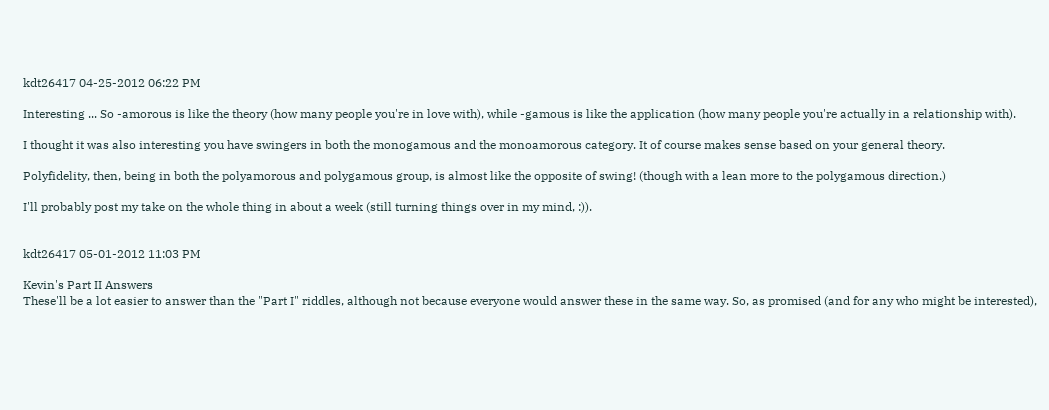kdt26417 04-25-2012 06:22 PM

Interesting ... So -amorous is like the theory (how many people you're in love with), while -gamous is like the application (how many people you're actually in a relationship with).

I thought it was also interesting you have swingers in both the monogamous and the monoamorous category. It of course makes sense based on your general theory.

Polyfidelity, then, being in both the polyamorous and polygamous group, is almost like the opposite of swing! (though with a lean more to the polygamous direction.)

I'll probably post my take on the whole thing in about a week (still turning things over in my mind, :)).


kdt26417 05-01-2012 11:03 PM

Kevin's Part II Answers
These'll be a lot easier to answer than the "Part I" riddles, although not because everyone would answer these in the same way. So, as promised (and for any who might be interested),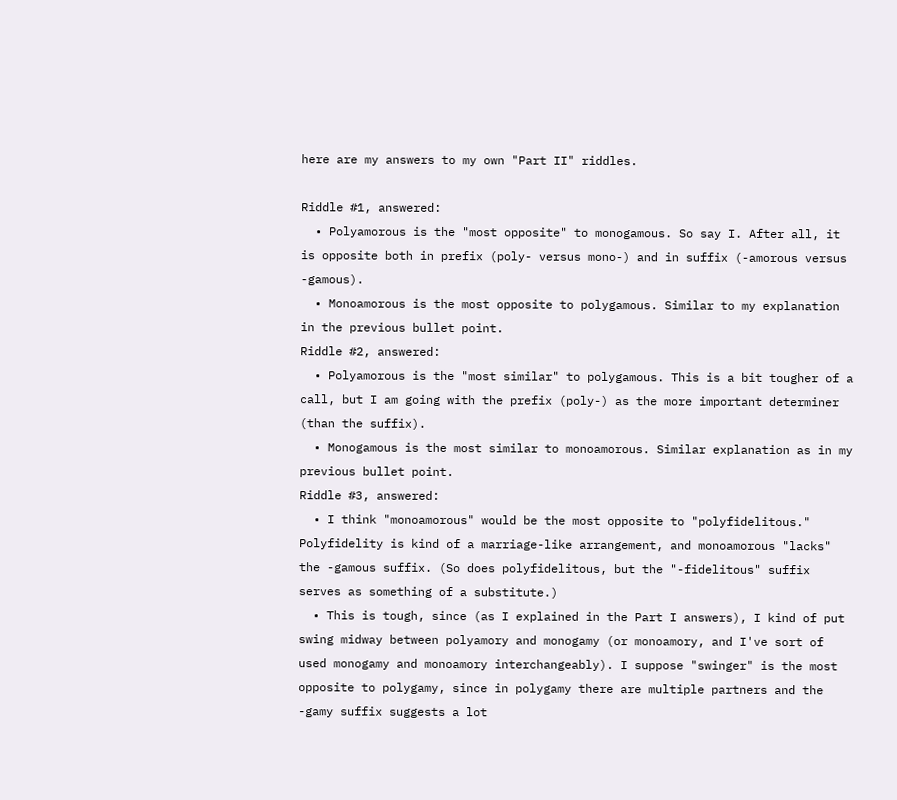here are my answers to my own "Part II" riddles.

Riddle #1, answered:
  • Polyamorous is the "most opposite" to monogamous. So say I. After all, it is opposite both in prefix (poly- versus mono-) and in suffix (-amorous versus -gamous).
  • Monoamorous is the most opposite to polygamous. Similar to my explanation in the previous bullet point.
Riddle #2, answered:
  • Polyamorous is the "most similar" to polygamous. This is a bit tougher of a call, but I am going with the prefix (poly-) as the more important determiner (than the suffix).
  • Monogamous is the most similar to monoamorous. Similar explanation as in my previous bullet point.
Riddle #3, answered:
  • I think "monoamorous" would be the most opposite to "polyfidelitous." Polyfidelity is kind of a marriage-like arrangement, and monoamorous "lacks" the -gamous suffix. (So does polyfidelitous, but the "-fidelitous" suffix serves as something of a substitute.)
  • This is tough, since (as I explained in the Part I answers), I kind of put swing midway between polyamory and monogamy (or monoamory, and I've sort of used monogamy and monoamory interchangeably). I suppose "swinger" is the most opposite to polygamy, since in polygamy there are multiple partners and the -gamy suffix suggests a lot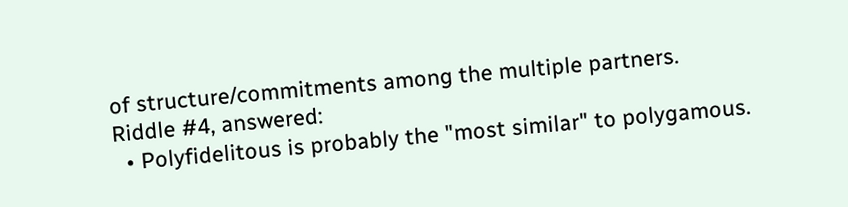of structure/commitments among the multiple partners.
Riddle #4, answered:
  • Polyfidelitous is probably the "most similar" to polygamous.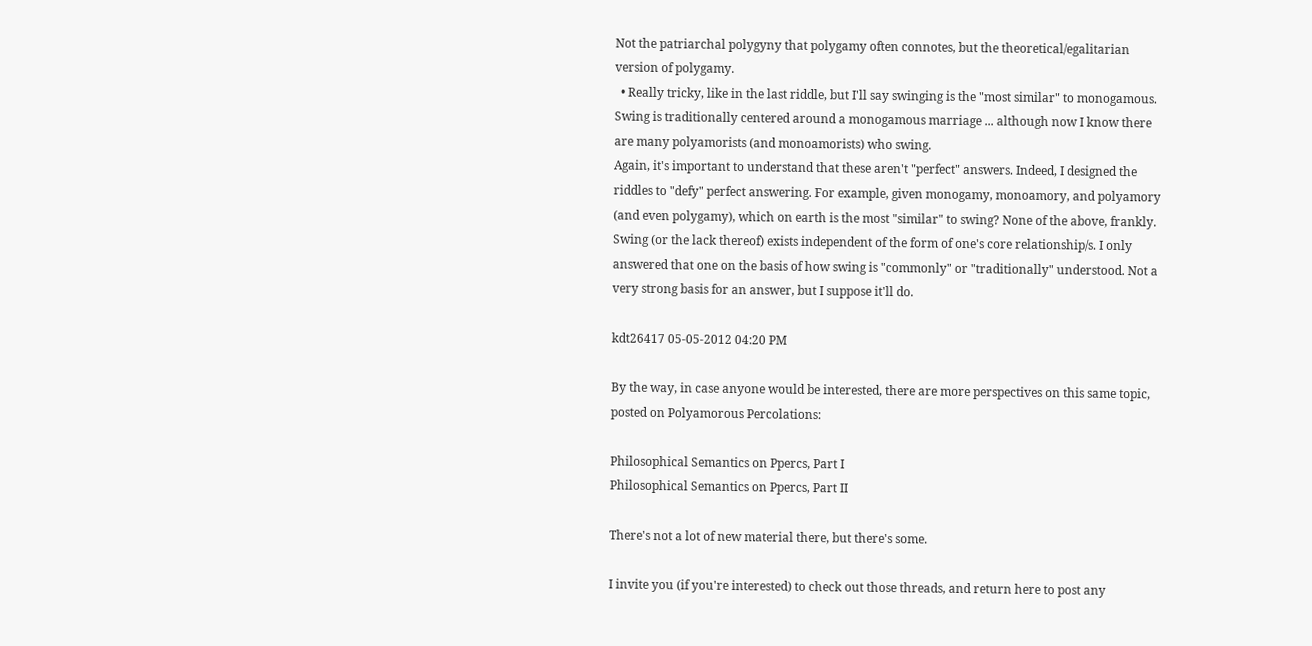Not the patriarchal polygyny that polygamy often connotes, but the theoretical/egalitarian version of polygamy.
  • Really tricky, like in the last riddle, but I'll say swinging is the "most similar" to monogamous. Swing is traditionally centered around a monogamous marriage ... although now I know there are many polyamorists (and monoamorists) who swing.
Again, it's important to understand that these aren't "perfect" answers. Indeed, I designed the riddles to "defy" perfect answering. For example, given monogamy, monoamory, and polyamory (and even polygamy), which on earth is the most "similar" to swing? None of the above, frankly. Swing (or the lack thereof) exists independent of the form of one's core relationship/s. I only answered that one on the basis of how swing is "commonly" or "traditionally" understood. Not a very strong basis for an answer, but I suppose it'll do.

kdt26417 05-05-2012 04:20 PM

By the way, in case anyone would be interested, there are more perspectives on this same topic, posted on Polyamorous Percolations:

Philosophical Semantics on Ppercs, Part I
Philosophical Semantics on Ppercs, Part II

There's not a lot of new material there, but there's some.

I invite you (if you're interested) to check out those threads, and return here to post any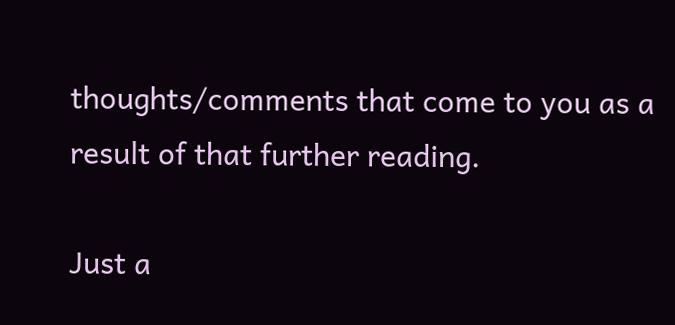thoughts/comments that come to you as a result of that further reading.

Just a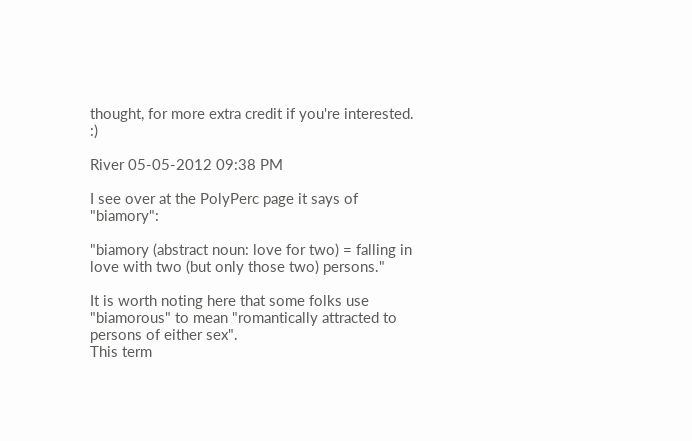thought, for more extra credit if you're interested. :)

River 05-05-2012 09:38 PM

I see over at the PolyPerc page it says of "biamory":

"biamory (abstract noun: love for two) = falling in love with two (but only those two) persons."

It is worth noting here that some folks use "biamorous" to mean "romantically attracted to persons of either sex".
This term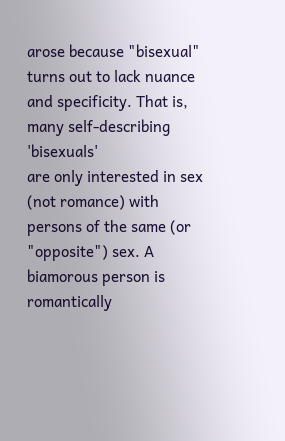arose because "bisexual" turns out to lack nuance and specificity. That is, many self-describing 'bisexuals'
are only interested in sex (not romance) with persons of the same (or "opposite") sex. A biamorous person is
romantically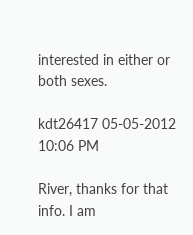interested in either or both sexes.

kdt26417 05-05-2012 10:06 PM

River, thanks for that info. I am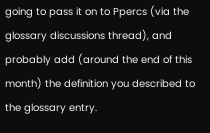going to pass it on to Ppercs (via the glossary discussions thread), and probably add (around the end of this month) the definition you described to the glossary entry.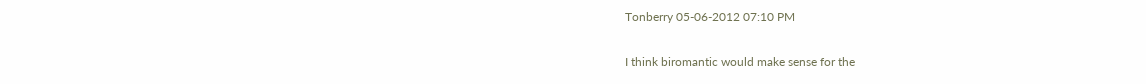Tonberry 05-06-2012 07:10 PM

I think biromantic would make sense for the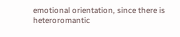emotional orientation, since there is heteroromantic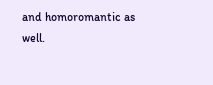and homoromantic as well.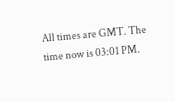All times are GMT. The time now is 03:01 PM.